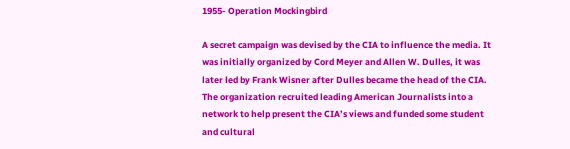1955- Operation Mockingbird

A secret campaign was devised by the CIA to influence the media. It was initially organized by Cord Meyer and Allen W. Dulles, it was later led by Frank Wisner after Dulles became the head of the CIA. The organization recruited leading American Journalists into a network to help present the CIA’s views and funded some student and cultural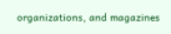organizations, and magazines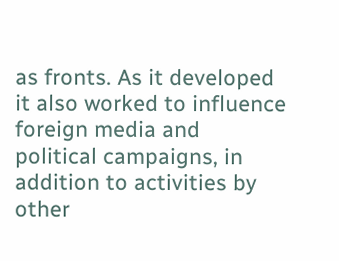as fronts. As it developed it also worked to influence foreign media and political campaigns, in addition to activities by other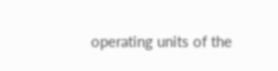operating units of the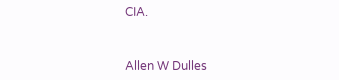CIA.


Allen W Dulles